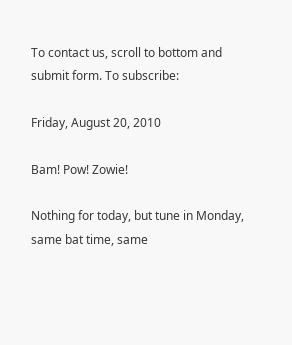To contact us, scroll to bottom and submit form. To subscribe:

Friday, August 20, 2010

Bam! Pow! Zowie!

Nothing for today, but tune in Monday, same bat time, same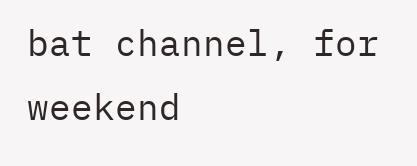bat channel, for weekend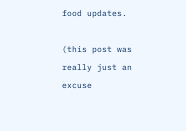food updates.

(this post was really just an excuse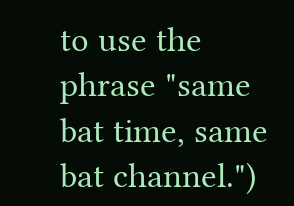to use the phrase "same bat time, same bat channel.")